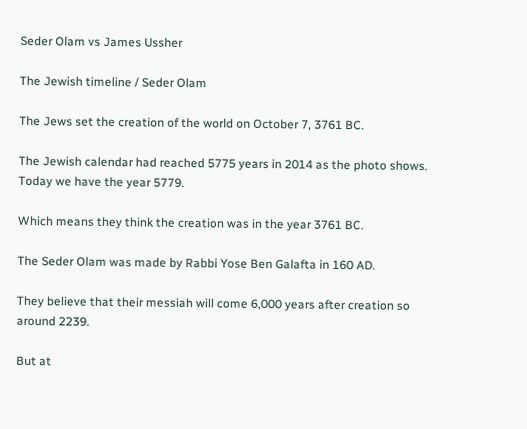Seder Olam vs James Ussher

The Jewish timeline / Seder Olam

The Jews set the creation of the world on October 7, 3761 BC.

The Jewish calendar had reached 5775 years in 2014 as the photo shows. Today we have the year 5779.

Which means they think the creation was in the year 3761 BC.

The Seder Olam was made by Rabbi Yose Ben Galafta in 160 AD.

They believe that their messiah will come 6,000 years after creation so around 2239.

But at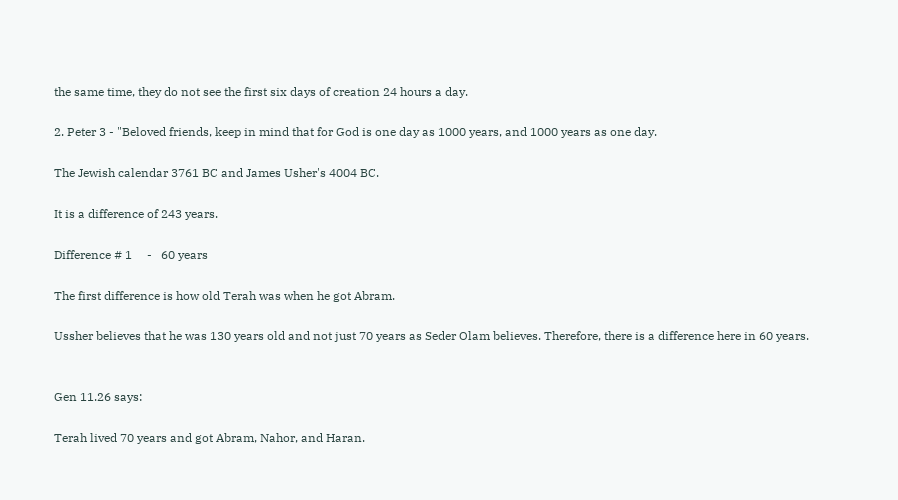the same time, they do not see the first six days of creation 24 hours a day.

2. Peter 3 - "Beloved friends, keep in mind that for God is one day as 1000 years, and 1000 years as one day.

The Jewish calendar 3761 BC and James Usher's 4004 BC.

It is a difference of 243 years.

Difference # 1     -   60 years

The first difference is how old Terah was when he got Abram.

Ussher believes that he was 130 years old and not just 70 years as Seder Olam believes. Therefore, there is a difference here in 60 years.


Gen 11.26 says:

Terah lived 70 years and got Abram, Nahor, and Haran.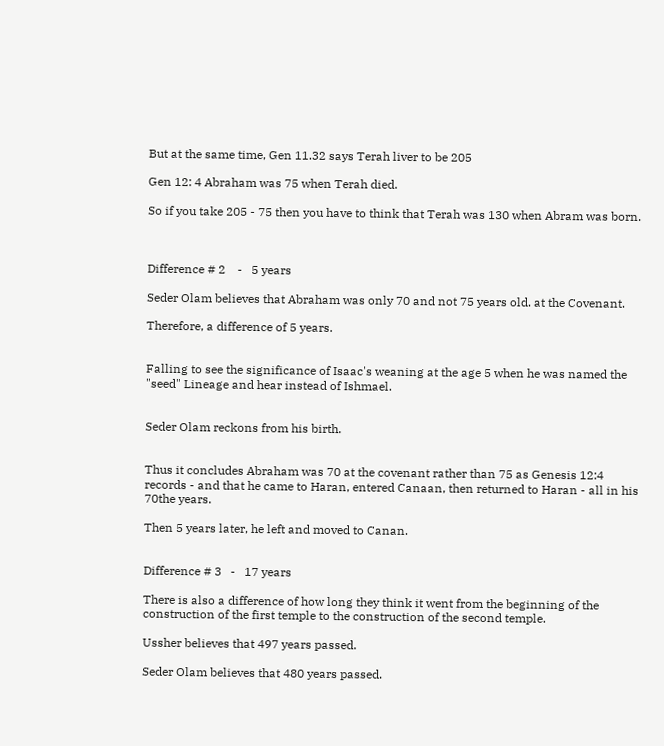But at the same time, Gen 11.32 says Terah liver to be 205

Gen 12: 4 Abraham was 75 when Terah died.

So if you take 205 - 75 then you have to think that Terah was 130 when Abram was born.



Difference # 2    -   5 years

Seder Olam believes that Abraham was only 70 and not 75 years old. at the Covenant.

Therefore, a difference of 5 years.


Falling to see the significance of Isaac's weaning at the age 5 when he was named the "seed" Lineage and hear instead of Ishmael.


Seder Olam reckons from his birth.


Thus it concludes Abraham was 70 at the covenant rather than 75 as Genesis 12:4 records - and that he came to Haran, entered Canaan, then returned to Haran - all in his 70the years.

Then 5 years later, he left and moved to Canan.


Difference # 3   -   17 years

There is also a difference of how long they think it went from the beginning of the construction of the first temple to the construction of the second temple.

Ussher believes that 497 years passed.

Seder Olam believes that 480 years passed.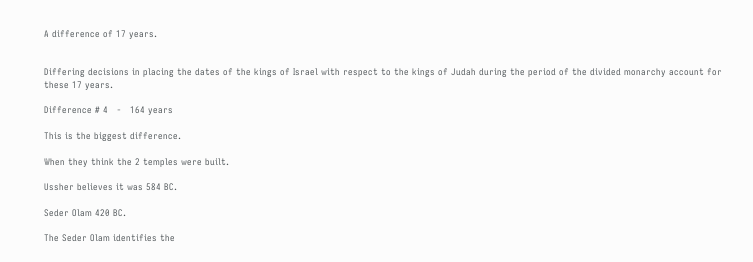A difference of 17 years.


Differing decisions in placing the dates of the kings of Israel with respect to the kings of Judah during the period of the divided monarchy account for these 17 years.

Difference # 4   -   164 years

This is the biggest difference.

When they think the 2 temples were built.

Ussher believes it was 584 BC.

Seder Olam 420 BC.

The Seder Olam identifies the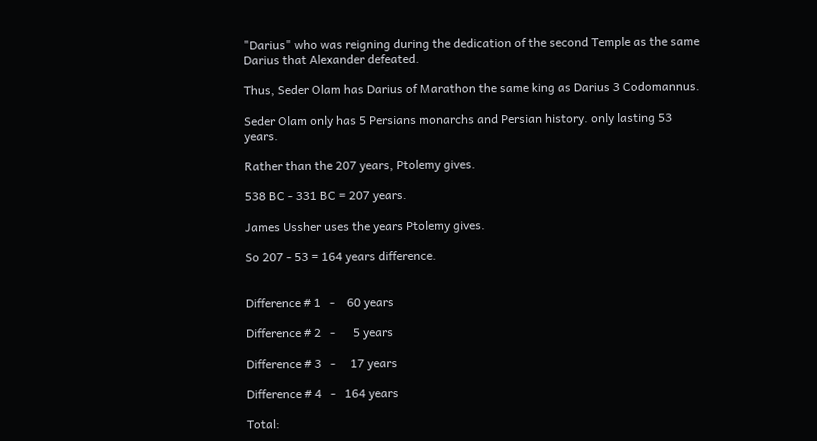"Darius" who was reigning during the dedication of the second Temple as the same Darius that Alexander defeated.

Thus, Seder Olam has Darius of Marathon the same king as Darius 3 Codomannus.

Seder Olam only has 5 Persians monarchs and Persian history. only lasting 53 years.

Rather than the 207 years, Ptolemy gives.

538 BC - 331 BC = 207 years.

James Ussher uses the years Ptolemy gives.

So 207 - 53 = 164 years difference.


Difference # 1   -    60 years

Difference # 2   -      5 years

Difference # 3   -     17 years

Difference # 4   -   164 years

Total: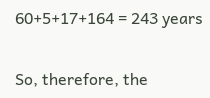60+5+17+164 = 243 years


So, therefore, the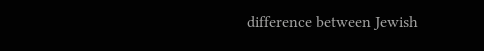difference between Jewish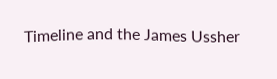Timeline and the James Ussher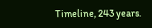Timeline, 243 years.